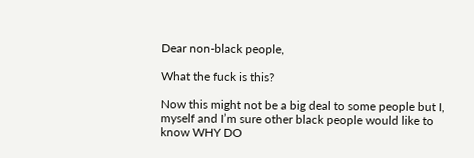Dear non-black people,

What the fuck is this?

Now this might not be a big deal to some people but I, myself and I’m sure other black people would like to know WHY DO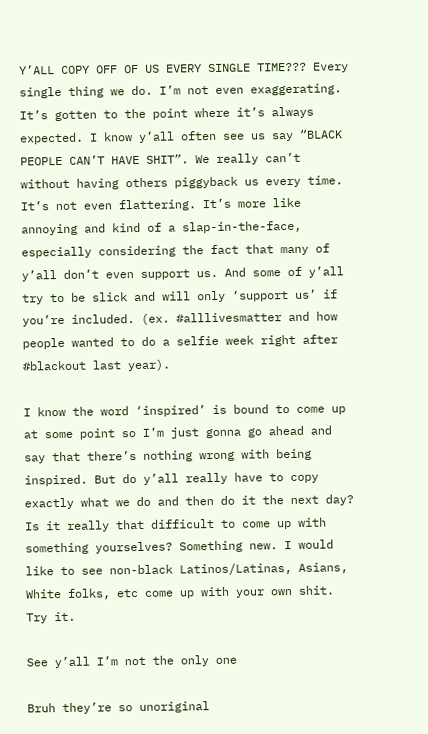Y’ALL COPY OFF OF US EVERY SINGLE TIME??? Every single thing we do. I’m not even exaggerating. It’s gotten to the point where it’s always expected. I know y’all often see us say “BLACK PEOPLE CAN’T HAVE SHIT”. We really can’t without having others piggyback us every time. It’s not even flattering. It’s more like annoying and kind of a slap-in-the-face, especially considering the fact that many of y’all don’t even support us. And some of y’all try to be slick and will only ‘support us’ if you’re included. (ex. #alllivesmatter and how people wanted to do a selfie week right after #blackout last year).

I know the word ‘inspired’ is bound to come up at some point so I’m just gonna go ahead and say that there’s nothing wrong with being inspired. But do y’all really have to copy exactly what we do and then do it the next day? Is it really that difficult to come up with something yourselves? Something new. I would like to see non-black Latinos/Latinas, Asians, White folks, etc come up with your own shit. Try it.

See y’all I’m not the only one

Bruh they’re so unoriginal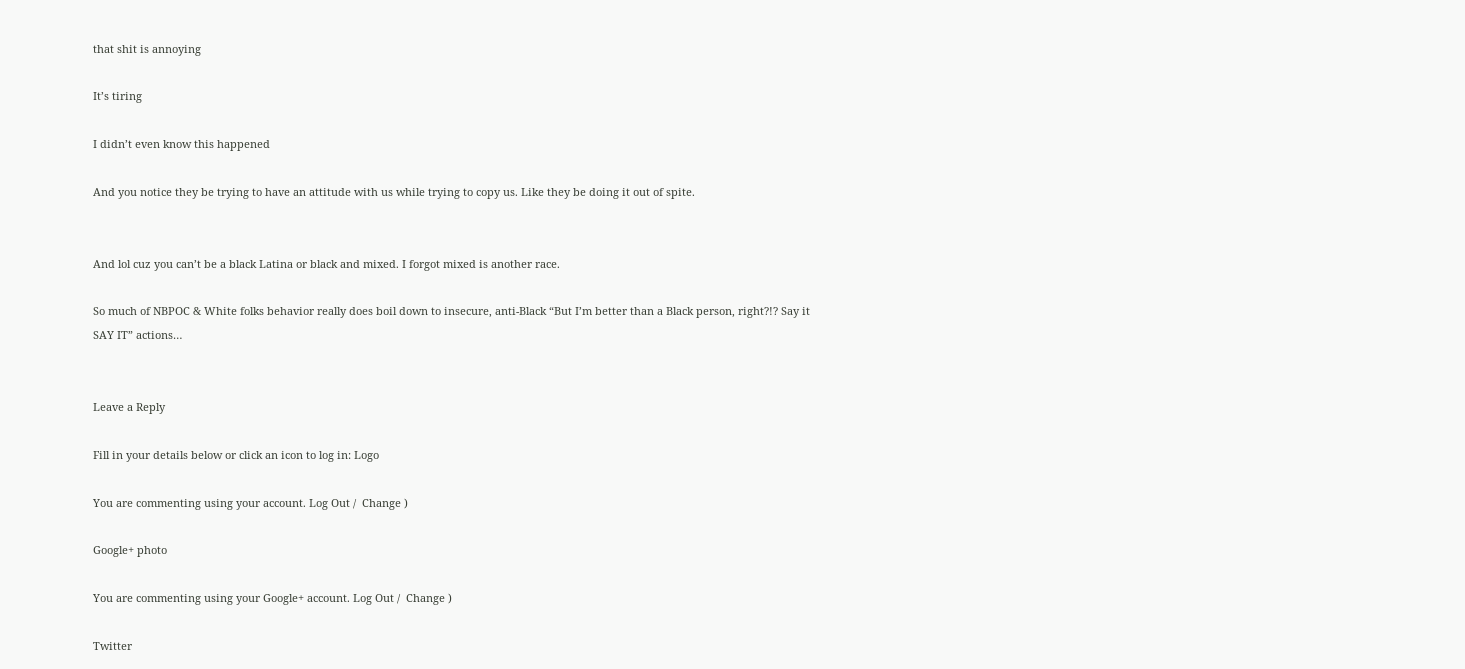that shit is annoying

It’s tiring

I didn’t even know this happened

And you notice they be trying to have an attitude with us while trying to copy us. Like they be doing it out of spite.


And lol cuz you can’t be a black Latina or black and mixed. I forgot mixed is another race.

So much of NBPOC & White folks behavior really does boil down to insecure, anti-Black “But I’m better than a Black person, right?!? Say it SAY IT” actions…


Leave a Reply

Fill in your details below or click an icon to log in: Logo

You are commenting using your account. Log Out /  Change )

Google+ photo

You are commenting using your Google+ account. Log Out /  Change )

Twitter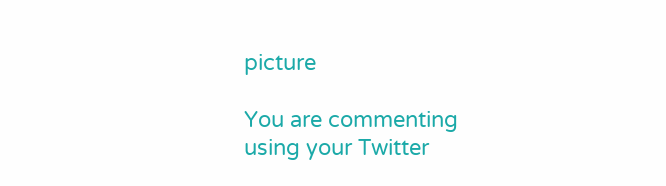picture

You are commenting using your Twitter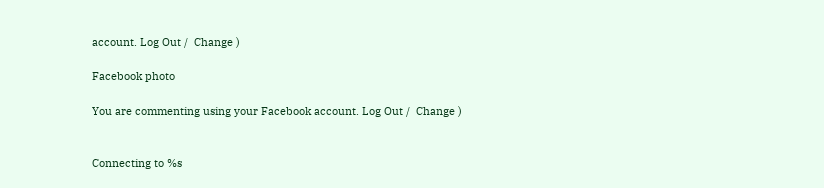account. Log Out /  Change )

Facebook photo

You are commenting using your Facebook account. Log Out /  Change )


Connecting to %s